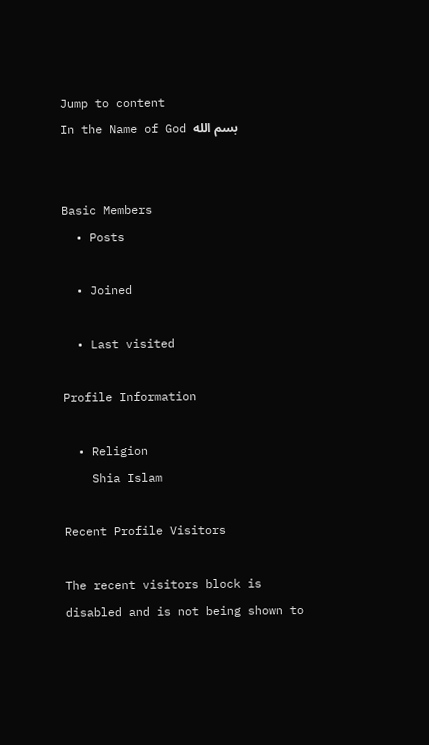Jump to content
In the Name of God بسم الله


Basic Members
  • Posts

  • Joined

  • Last visited

Profile Information

  • Religion
    Shia Islam

Recent Profile Visitors

The recent visitors block is disabled and is not being shown to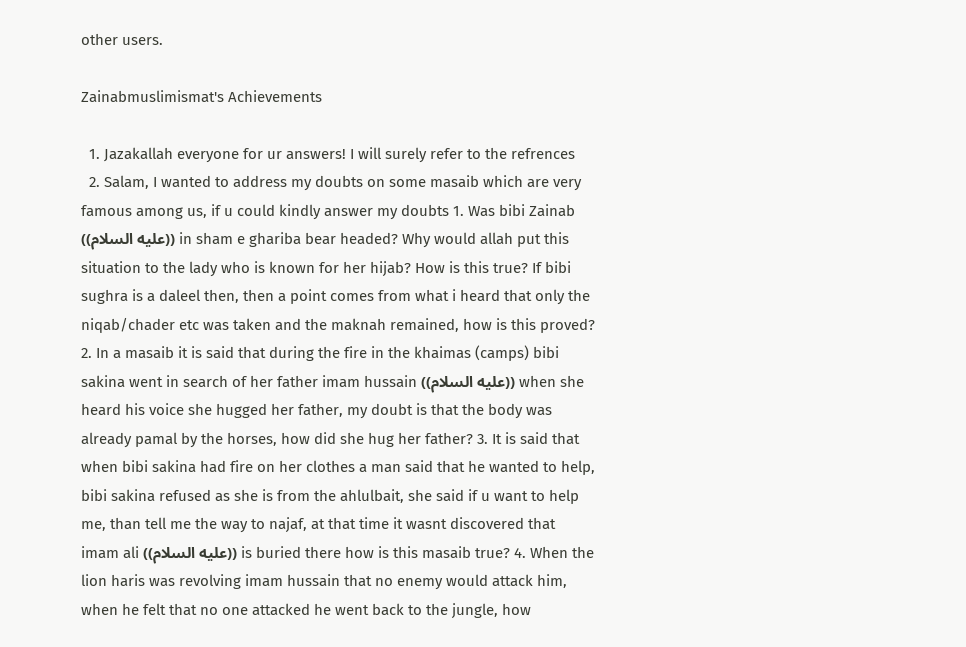other users.

Zainabmuslimismat's Achievements

  1. Jazakallah everyone for ur answers! I will surely refer to the refrences
  2. Salam, I wanted to address my doubts on some masaib which are very famous among us, if u could kindly answer my doubts 1. Was bibi Zainab ((عليه السلام)) in sham e ghariba bear headed? Why would allah put this situation to the lady who is known for her hijab? How is this true? If bibi sughra is a daleel then, then a point comes from what i heard that only the niqab/chader etc was taken and the maknah remained, how is this proved? 2. In a masaib it is said that during the fire in the khaimas (camps) bibi sakina went in search of her father imam hussain ((عليه السلام)) when she heard his voice she hugged her father, my doubt is that the body was already pamal by the horses, how did she hug her father? 3. It is said that when bibi sakina had fire on her clothes a man said that he wanted to help, bibi sakina refused as she is from the ahlulbait, she said if u want to help me, than tell me the way to najaf, at that time it wasnt discovered that imam ali ((عليه السلام)) is buried there how is this masaib true? 4. When the lion haris was revolving imam hussain that no enemy would attack him, when he felt that no one attacked he went back to the jungle, how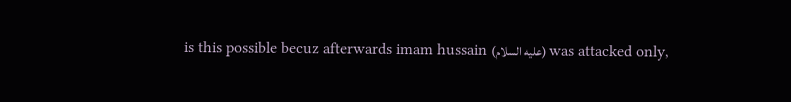is this possible becuz afterwards imam hussain (عليه السلام) was attacked only,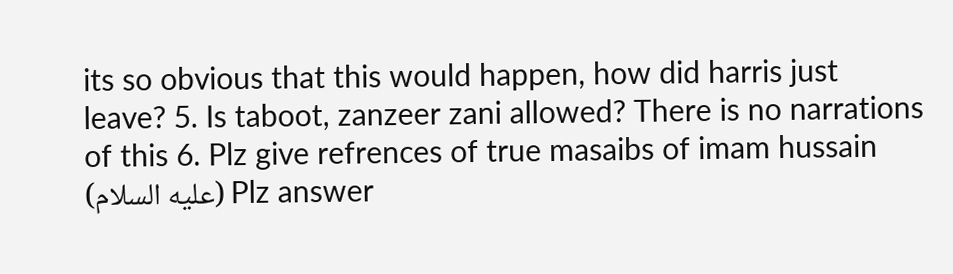its so obvious that this would happen, how did harris just leave? 5. Is taboot, zanzeer zani allowed? There is no narrations of this 6. Plz give refrences of true masaibs of imam hussain (عليه السلام) Plz answer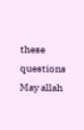these questions May allah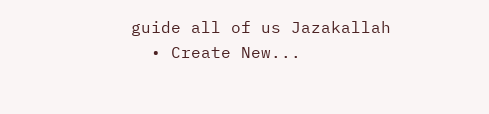guide all of us Jazakallah
  • Create New...